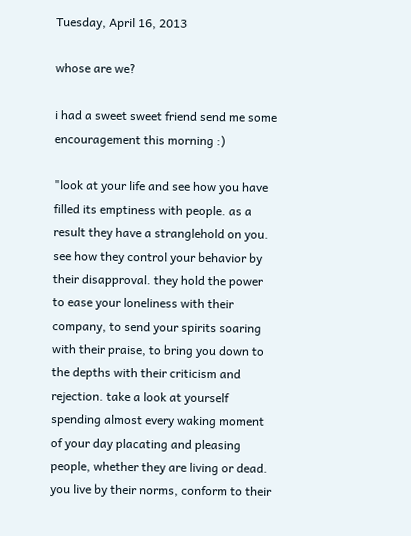Tuesday, April 16, 2013

whose are we?

i had a sweet sweet friend send me some encouragement this morning :)

"look at your life and see how you have filled its emptiness with people. as a result they have a stranglehold on you. see how they control your behavior by their disapproval. they hold the power to ease your loneliness with their company, to send your spirits soaring with their praise, to bring you down to the depths with their criticism and rejection. take a look at yourself spending almost every waking moment of your day placating and pleasing people, whether they are living or dead. you live by their norms, conform to their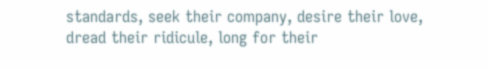standards, seek their company, desire their love, dread their ridicule, long for their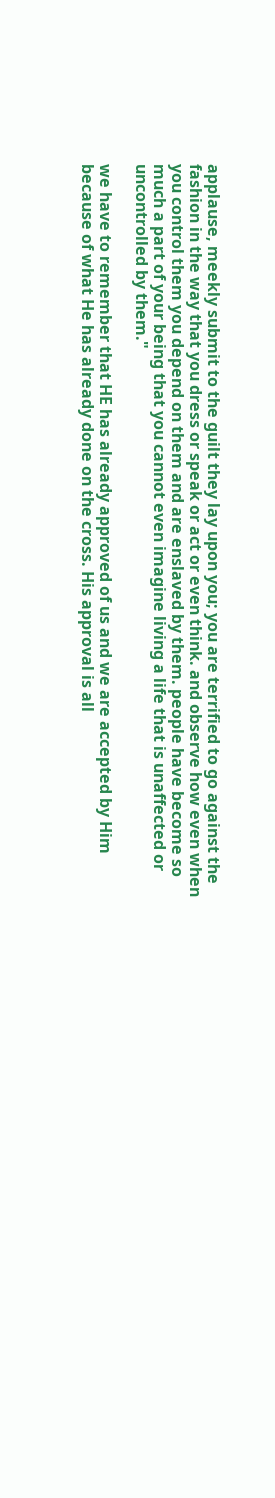applause, meekly submit to the guilt they lay upon you; you are terrified to go against the fashion in the way that you dress or speak or act or even think. and observe how even when you control them you depend on them and are enslaved by them. people have become so much a part of your being that you cannot even imagine living a life that is unaffected or uncontrolled by them."

we have to remember that HE has already approved of us and we are accepted by Him because of what He has already done on the cross. His approval is all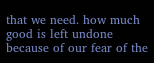that we need. how much good is left undone because of our fear of the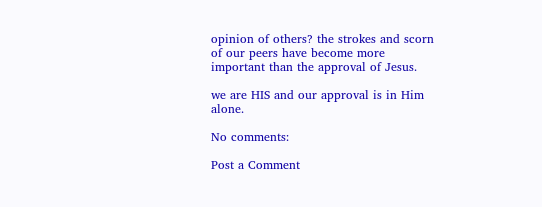opinion of others? the strokes and scorn of our peers have become more important than the approval of Jesus.

we are HIS and our approval is in Him alone.

No comments:

Post a Comment